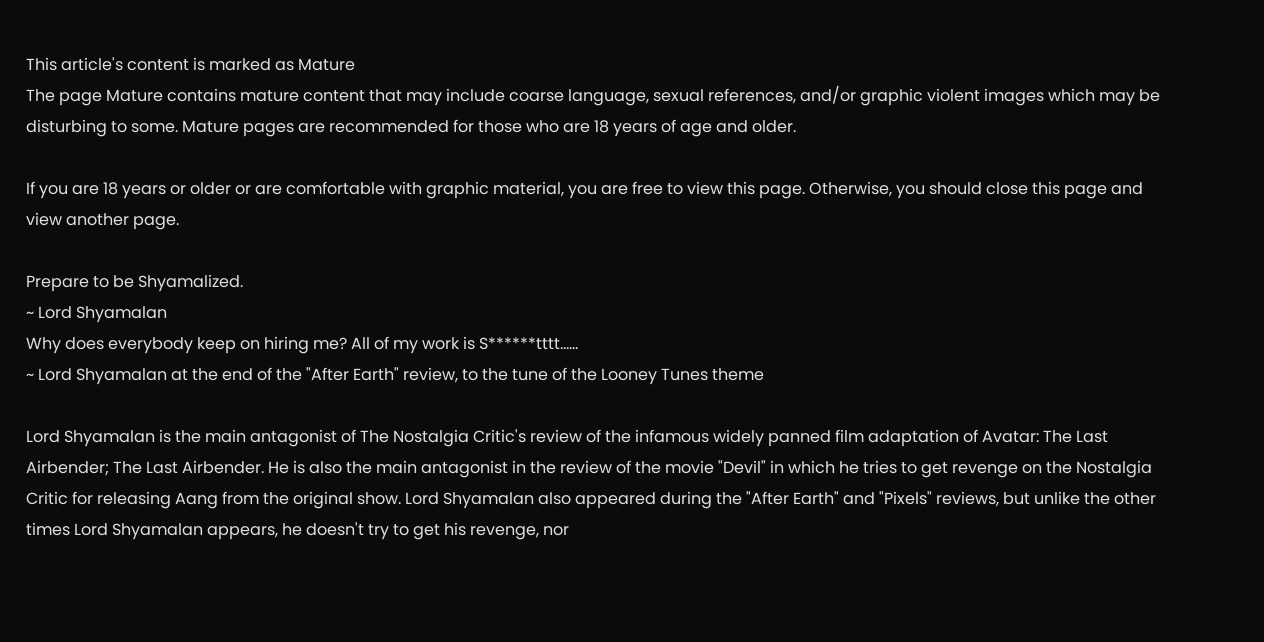This article's content is marked as Mature
The page Mature contains mature content that may include coarse language, sexual references, and/or graphic violent images which may be disturbing to some. Mature pages are recommended for those who are 18 years of age and older.

If you are 18 years or older or are comfortable with graphic material, you are free to view this page. Otherwise, you should close this page and view another page.

Prepare to be Shyamalized.
~ Lord Shyamalan
Why does everybody keep on hiring me? All of my work is S******tttt......
~ Lord Shyamalan at the end of the "After Earth" review, to the tune of the Looney Tunes theme

Lord Shyamalan is the main antagonist of The Nostalgia Critic's review of the infamous widely panned film adaptation of Avatar: The Last Airbender; The Last Airbender. He is also the main antagonist in the review of the movie "Devil" in which he tries to get revenge on the Nostalgia Critic for releasing Aang from the original show. Lord Shyamalan also appeared during the "After Earth" and "Pixels" reviews, but unlike the other times Lord Shyamalan appears, he doesn't try to get his revenge, nor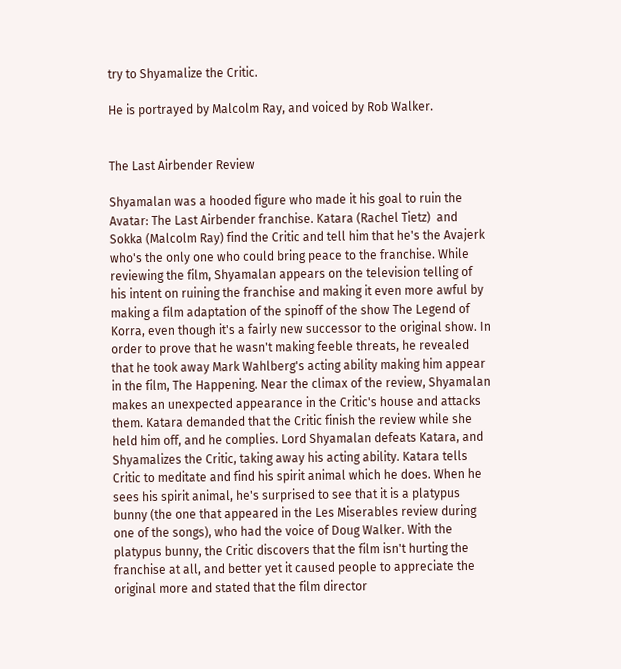try to Shyamalize the Critic.

He is portrayed by Malcolm Ray, and voiced by Rob Walker.


The Last Airbender Review

Shyamalan was a hooded figure who made it his goal to ruin the Avatar: The Last Airbender franchise. Katara (Rachel Tietz)  and Sokka (Malcolm Ray) find the Critic and tell him that he's the Avajerk who's the only one who could bring peace to the franchise. While reviewing the film, Shyamalan appears on the television telling of his intent on ruining the franchise and making it even more awful by making a film adaptation of the spinoff of the show The Legend of Korra, even though it's a fairly new successor to the original show. In order to prove that he wasn't making feeble threats, he revealed that he took away Mark Wahlberg's acting ability making him appear in the film, The Happening. Near the climax of the review, Shyamalan makes an unexpected appearance in the Critic's house and attacks them. Katara demanded that the Critic finish the review while she held him off, and he complies. Lord Shyamalan defeats Katara, and Shyamalizes the Critic, taking away his acting ability. Katara tells Critic to meditate and find his spirit animal which he does. When he sees his spirit animal, he's surprised to see that it is a platypus bunny (the one that appeared in the Les Miserables review during one of the songs), who had the voice of Doug Walker. With the platypus bunny, the Critic discovers that the film isn't hurting the franchise at all, and better yet it caused people to appreciate the original more and stated that the film director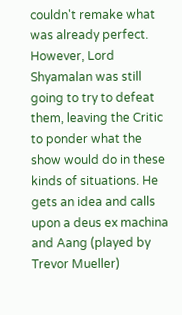couldn't remake what was already perfect. However, Lord Shyamalan was still going to try to defeat them, leaving the Critic to ponder what the show would do in these kinds of situations. He gets an idea and calls upon a deus ex machina and Aang (played by Trevor Mueller)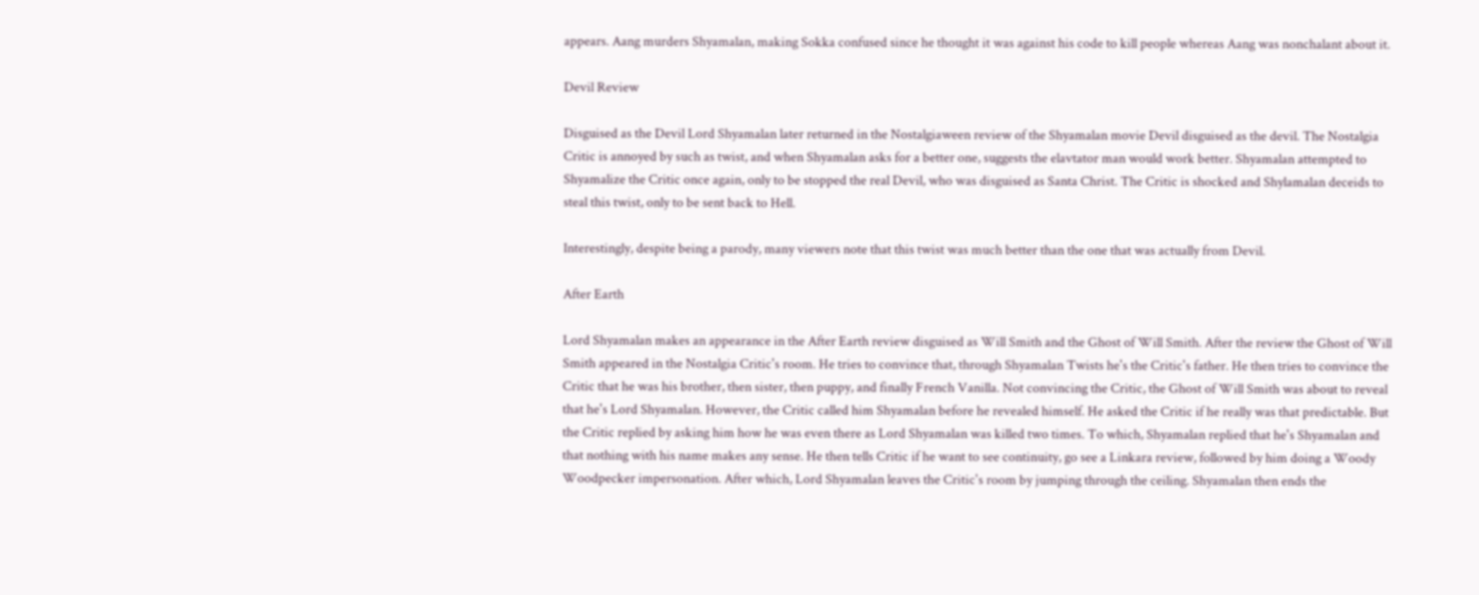appears. Aang murders Shyamalan, making Sokka confused since he thought it was against his code to kill people whereas Aang was nonchalant about it.

Devil Review

Disguised as the Devil Lord Shyamalan later returned in the Nostalgiaween review of the Shyamalan movie Devil disguised as the devil. The Nostalgia Critic is annoyed by such as twist, and when Shyamalan asks for a better one, suggests the elavtator man would work better. Shyamalan attempted to Shyamalize the Critic once again, only to be stopped the real Devil, who was disguised as Santa Christ. The Critic is shocked and Shylamalan deceids to steal this twist, only to be sent back to Hell.

Interestingly, despite being a parody, many viewers note that this twist was much better than the one that was actually from Devil.

After Earth

Lord Shyamalan makes an appearance in the After Earth review disguised as Will Smith and the Ghost of Will Smith. After the review the Ghost of Will Smith appeared in the Nostalgia Critic's room. He tries to convince that, through Shyamalan Twists he's the Critic's father. He then tries to convince the Critic that he was his brother, then sister, then puppy, and finally French Vanilla. Not convincing the Critic, the Ghost of Will Smith was about to reveal that he's Lord Shyamalan. However, the Critic called him Shyamalan before he revealed himself. He asked the Critic if he really was that predictable. But the Critic replied by asking him how he was even there as Lord Shyamalan was killed two times. To which, Shyamalan replied that he's Shyamalan and that nothing with his name makes any sense. He then tells Critic if he want to see continuity, go see a Linkara review, followed by him doing a Woody Woodpecker impersonation. After which, Lord Shyamalan leaves the Critic's room by jumping through the ceiling. Shyamalan then ends the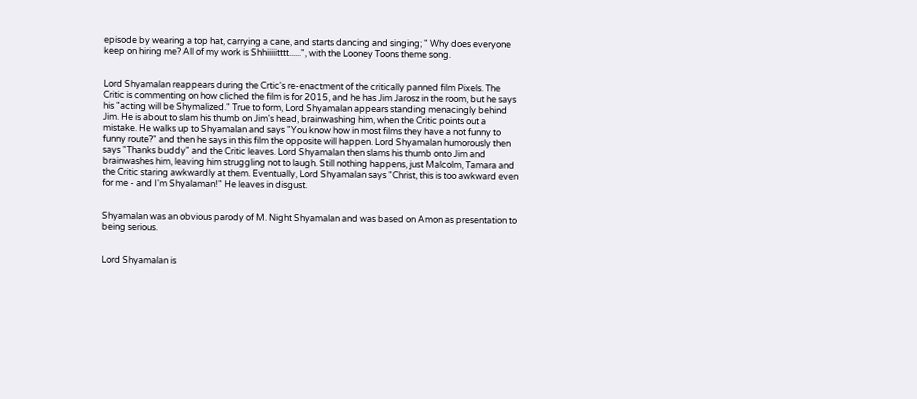episode by wearing a top hat, carrying a cane, and starts dancing and singing; " Why does everyone keep on hiring me? All of my work is Shhiiiiitttt......", with the Looney Toons theme song.


Lord Shyamalan reappears during the Crtic's re-enactment of the critically panned film Pixels. The Critic is commenting on how cliched the film is for 2015, and he has Jim Jarosz in the room, but he says his "acting will be Shymalized." True to form, Lord Shyamalan appears standing menacingly behind Jim. He is about to slam his thumb on Jim's head, brainwashing him, when the Critic points out a mistake. He walks up to Shyamalan and says "You know how in most films they have a not funny to funny route?" and then he says in this film the opposite will happen. Lord Shyamalan humorously then says "Thanks buddy" and the Critic leaves. Lord Shyamalan then slams his thumb onto Jim and brainwashes him, leaving him struggling not to laugh. Still nothing happens, just Malcolm, Tamara and the Critic staring awkwardly at them. Eventually, Lord Shyamalan says "Christ, this is too awkward even for me - and I'm Shyalaman!" He leaves in disgust.


Shyamalan was an obvious parody of M. Night Shyamalan and was based on Amon as presentation to being serious.


Lord Shyamalan is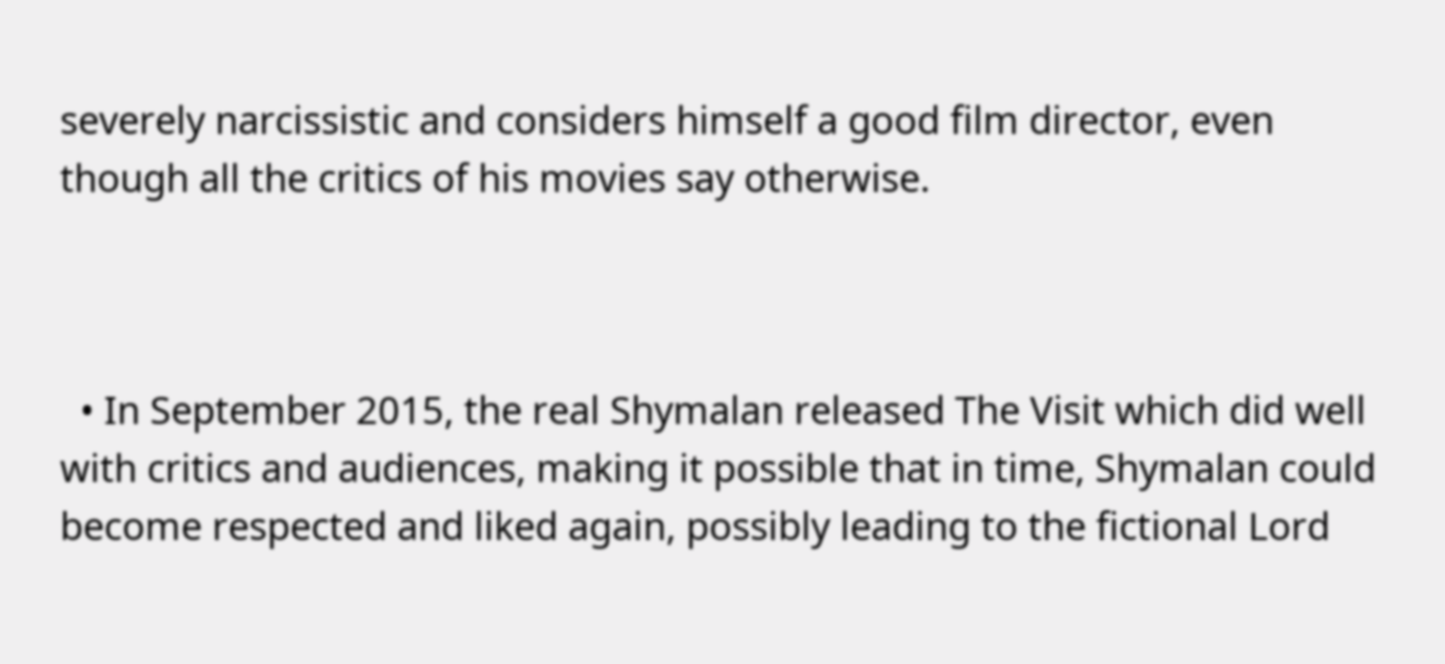severely narcissistic and considers himself a good film director, even though all the critics of his movies say otherwise.



  • In September 2015, the real Shymalan released The Visit which did well with critics and audiences, making it possible that in time, Shymalan could become respected and liked again, possibly leading to the fictional Lord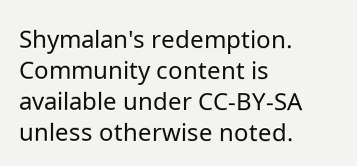Shymalan's redemption.
Community content is available under CC-BY-SA unless otherwise noted.